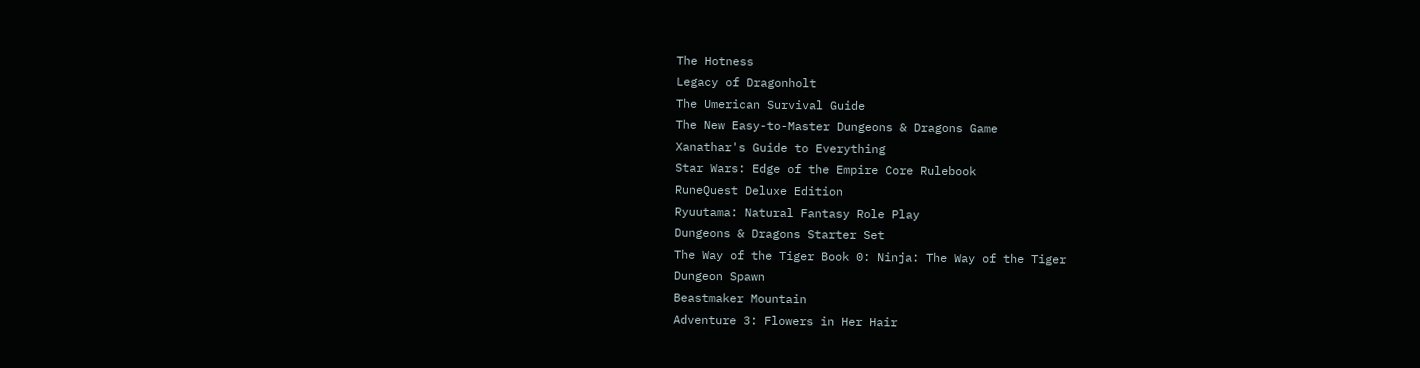The Hotness
Legacy of Dragonholt
The Umerican Survival Guide
The New Easy-to-Master Dungeons & Dragons Game
Xanathar's Guide to Everything
Star Wars: Edge of the Empire Core Rulebook
RuneQuest Deluxe Edition
Ryuutama: Natural Fantasy Role Play
Dungeons & Dragons Starter Set
The Way of the Tiger Book 0: Ninja: The Way of the Tiger
Dungeon Spawn
Beastmaker Mountain
Adventure 3: Flowers in Her Hair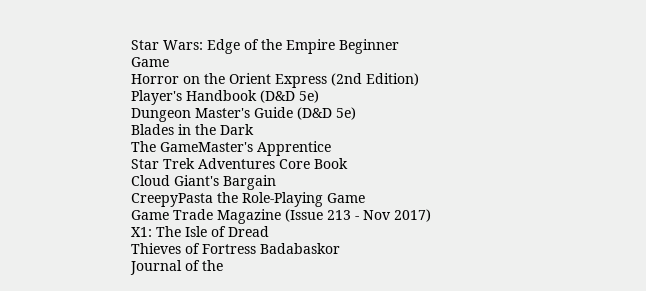Star Wars: Edge of the Empire Beginner Game
Horror on the Orient Express (2nd Edition)
Player's Handbook (D&D 5e)
Dungeon Master's Guide (D&D 5e)
Blades in the Dark
The GameMaster's Apprentice
Star Trek Adventures Core Book
Cloud Giant's Bargain
CreepyPasta the Role-Playing Game
Game Trade Magazine (Issue 213 - Nov 2017)
X1: The Isle of Dread
Thieves of Fortress Badabaskor
Journal of the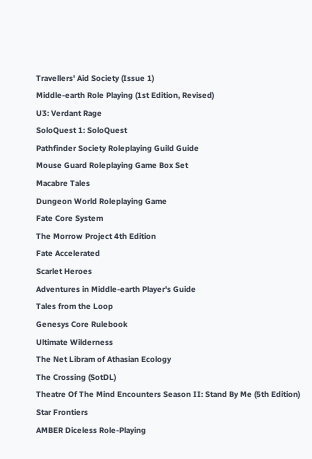Travellers' Aid Society (Issue 1)
Middle-earth Role Playing (1st Edition, Revised)
U3: Verdant Rage
SoloQuest 1: SoloQuest
Pathfinder Society Roleplaying Guild Guide
Mouse Guard Roleplaying Game Box Set
Macabre Tales
Dungeon World Roleplaying Game
Fate Core System
The Morrow Project 4th Edition
Fate Accelerated
Scarlet Heroes
Adventures in Middle-earth Player's Guide
Tales from the Loop
Genesys Core Rulebook
Ultimate Wilderness
The Net Libram of Athasian Ecology
The Crossing (SotDL)
Theatre Of The Mind Encounters Season II: Stand By Me (5th Edition)
Star Frontiers
AMBER Diceless Role-Playing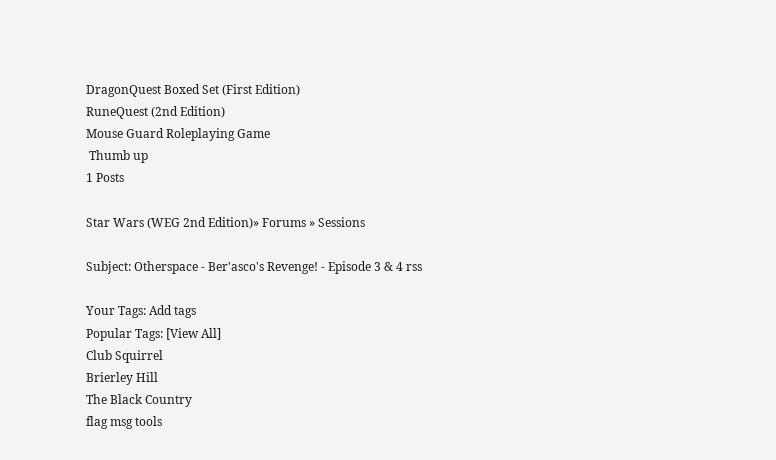DragonQuest Boxed Set (First Edition)
RuneQuest (2nd Edition)
Mouse Guard Roleplaying Game
 Thumb up
1 Posts

Star Wars (WEG 2nd Edition)» Forums » Sessions

Subject: Otherspace - Ber'asco's Revenge! - Episode 3 & 4 rss

Your Tags: Add tags
Popular Tags: [View All]
Club Squirrel
Brierley Hill
The Black Country
flag msg tools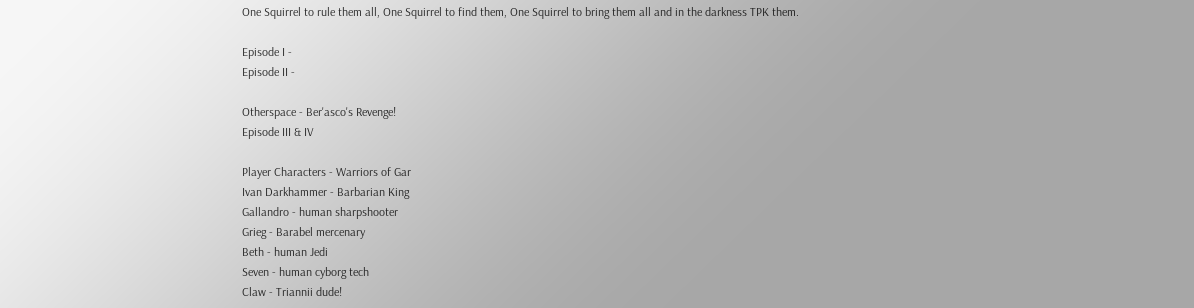One Squirrel to rule them all, One Squirrel to find them, One Squirrel to bring them all and in the darkness TPK them.

Episode I -
Episode II -

Otherspace - Ber'asco's Revenge!
Episode III & IV

Player Characters - Warriors of Gar
Ivan Darkhammer - Barbarian King
Gallandro - human sharpshooter
Grieg - Barabel mercenary
Beth - human Jedi
Seven - human cyborg tech
Claw - Triannii dude!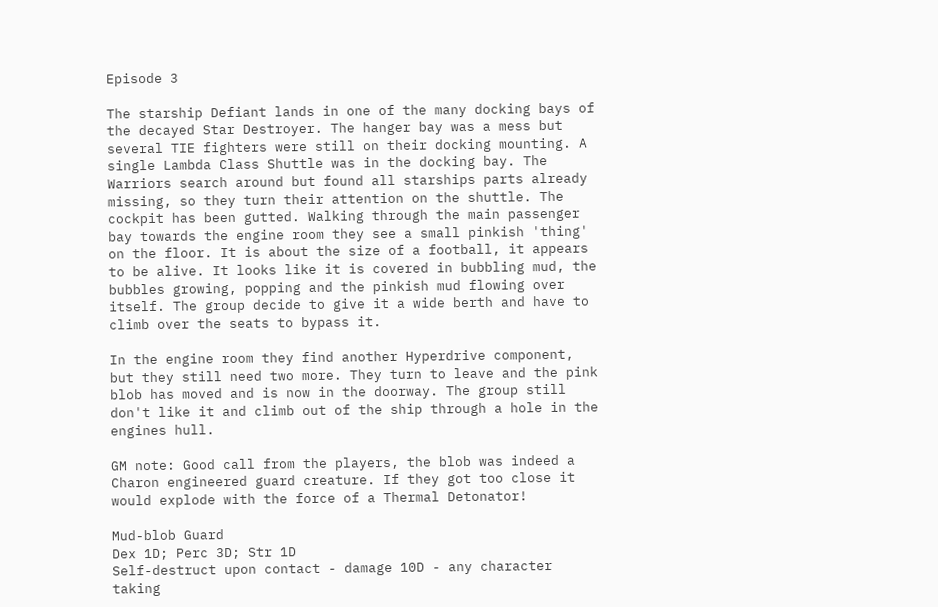Episode 3

The starship Defiant lands in one of the many docking bays of the decayed Star Destroyer. The hanger bay was a mess but several TIE fighters were still on their docking mounting. A single Lambda Class Shuttle was in the docking bay. The Warriors search around but found all starships parts already missing, so they turn their attention on the shuttle. The cockpit has been gutted. Walking through the main passenger bay towards the engine room they see a small pinkish 'thing' on the floor. It is about the size of a football, it appears to be alive. It looks like it is covered in bubbling mud, the bubbles growing, popping and the pinkish mud flowing over itself. The group decide to give it a wide berth and have to climb over the seats to bypass it.

In the engine room they find another Hyperdrive component, but they still need two more. They turn to leave and the pink blob has moved and is now in the doorway. The group still don't like it and climb out of the ship through a hole in the engines hull.

GM note: Good call from the players, the blob was indeed a Charon engineered guard creature. If they got too close it would explode with the force of a Thermal Detonator!

Mud-blob Guard
Dex 1D; Perc 3D; Str 1D
Self-destruct upon contact - damage 10D - any character taking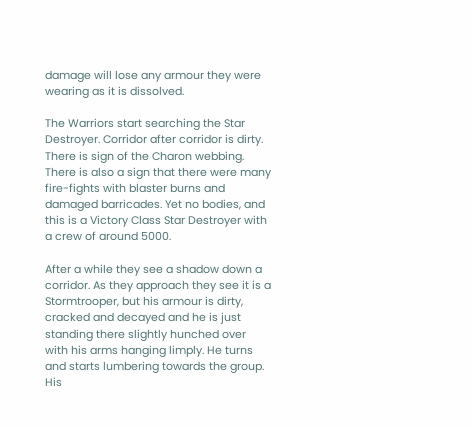damage will lose any armour they were wearing as it is dissolved.

The Warriors start searching the Star Destroyer. Corridor after corridor is dirty. There is sign of the Charon webbing. There is also a sign that there were many fire-fights with blaster burns and damaged barricades. Yet no bodies, and this is a Victory Class Star Destroyer with a crew of around 5000.

After a while they see a shadow down a corridor. As they approach they see it is a Stormtrooper, but his armour is dirty, cracked and decayed and he is just standing there slightly hunched over with his arms hanging limply. He turns and starts lumbering towards the group. His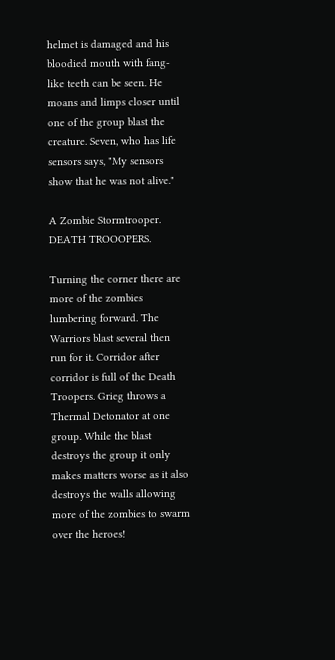helmet is damaged and his bloodied mouth with fang-like teeth can be seen. He moans and limps closer until one of the group blast the creature. Seven, who has life sensors says, "My sensors show that he was not alive."

A Zombie Stormtrooper. DEATH TROOOPERS.

Turning the corner there are more of the zombies lumbering forward. The Warriors blast several then run for it. Corridor after corridor is full of the Death Troopers. Grieg throws a Thermal Detonator at one group. While the blast destroys the group it only makes matters worse as it also destroys the walls allowing more of the zombies to swarm over the heroes!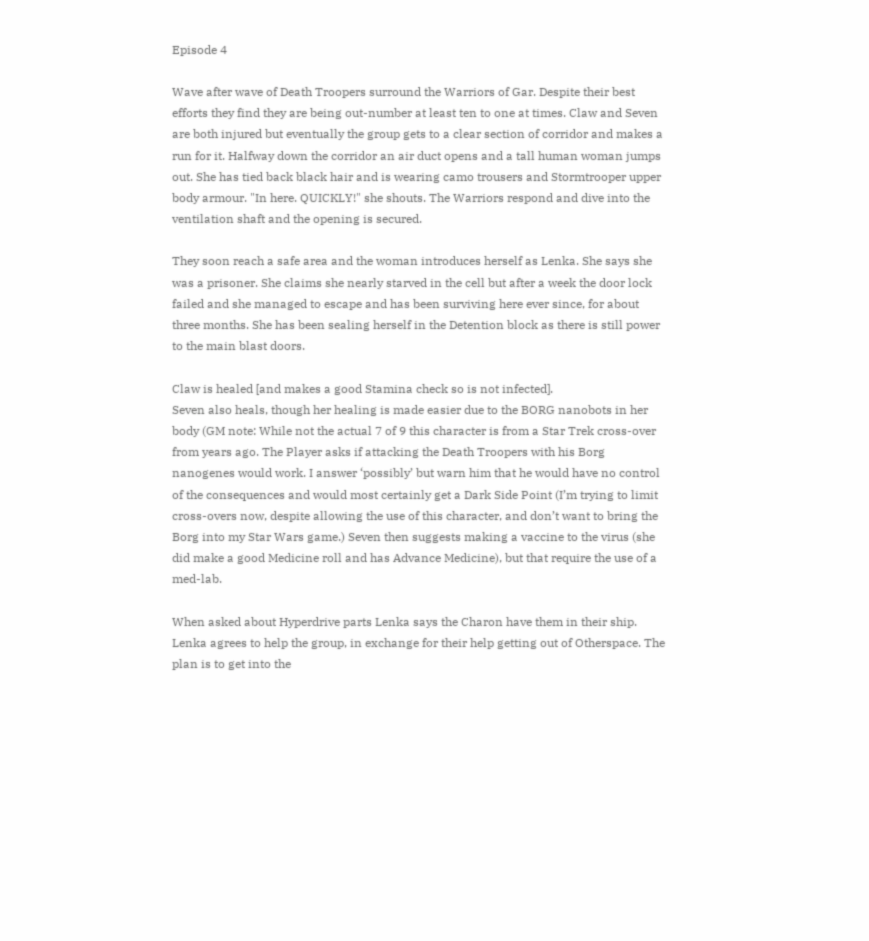Episode 4

Wave after wave of Death Troopers surround the Warriors of Gar. Despite their best efforts they find they are being out-number at least ten to one at times. Claw and Seven are both injured but eventually the group gets to a clear section of corridor and makes a run for it. Halfway down the corridor an air duct opens and a tall human woman jumps out. She has tied back black hair and is wearing camo trousers and Stormtrooper upper body armour. "In here. QUICKLY!" she shouts. The Warriors respond and dive into the ventilation shaft and the opening is secured.

They soon reach a safe area and the woman introduces herself as Lenka. She says she was a prisoner. She claims she nearly starved in the cell but after a week the door lock failed and she managed to escape and has been surviving here ever since, for about three months. She has been sealing herself in the Detention block as there is still power to the main blast doors.

Claw is healed [and makes a good Stamina check so is not infected].
Seven also heals, though her healing is made easier due to the BORG nanobots in her body (GM note: While not the actual 7 of 9 this character is from a Star Trek cross-over from years ago. The Player asks if attacking the Death Troopers with his Borg nanogenes would work. I answer ‘possibly’ but warn him that he would have no control of the consequences and would most certainly get a Dark Side Point (I’m trying to limit cross-overs now, despite allowing the use of this character, and don’t want to bring the Borg into my Star Wars game.) Seven then suggests making a vaccine to the virus (she did make a good Medicine roll and has Advance Medicine), but that require the use of a med-lab.

When asked about Hyperdrive parts Lenka says the Charon have them in their ship. Lenka agrees to help the group, in exchange for their help getting out of Otherspace. The plan is to get into the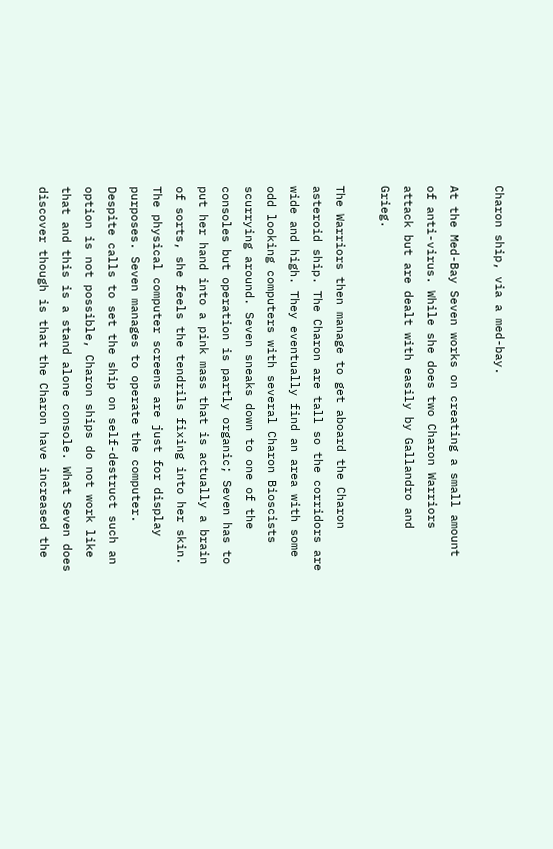Charon ship, via a med-bay.

At the Med-Bay Seven works on creating a small amount of anti-virus. While she does two Charon Warriors attack but are dealt with easily by Gallandro and Grieg.

The Warriors then manage to get aboard the Charon asteroid ship. The Charon are tall so the corridors are wide and high. They eventually find an area with some odd looking computers with several Charon Bioscists scurrying around. Seven sneaks down to one of the consoles but operation is partly organic; Seven has to put her hand into a pink mass that is actually a brain of sorts, she feels the tendrils fixing into her skin. The physical computer screens are just for display purposes. Seven manages to operate the computer. Despite calls to set the ship on self-destruct such an option is not possible, Charon ships do not work like that and this is a stand alone console. What Seven does discover though is that the Charon have increased the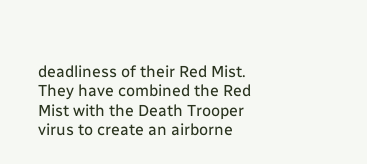deadliness of their Red Mist. They have combined the Red Mist with the Death Trooper virus to create an airborne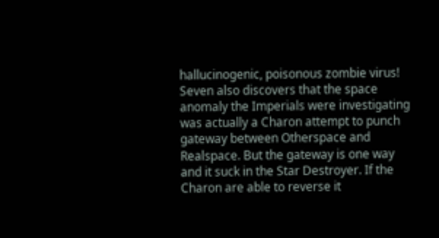hallucinogenic, poisonous zombie virus! Seven also discovers that the space anomaly the Imperials were investigating was actually a Charon attempt to punch gateway between Otherspace and Realspace. But the gateway is one way and it suck in the Star Destroyer. If the Charon are able to reverse it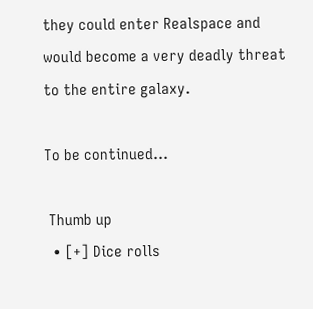they could enter Realspace and would become a very deadly threat to the entire galaxy.

To be continued...

 Thumb up
  • [+] Dice rolls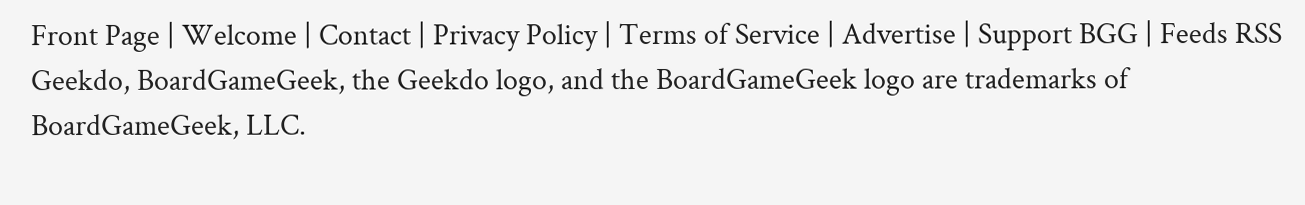Front Page | Welcome | Contact | Privacy Policy | Terms of Service | Advertise | Support BGG | Feeds RSS
Geekdo, BoardGameGeek, the Geekdo logo, and the BoardGameGeek logo are trademarks of BoardGameGeek, LLC.